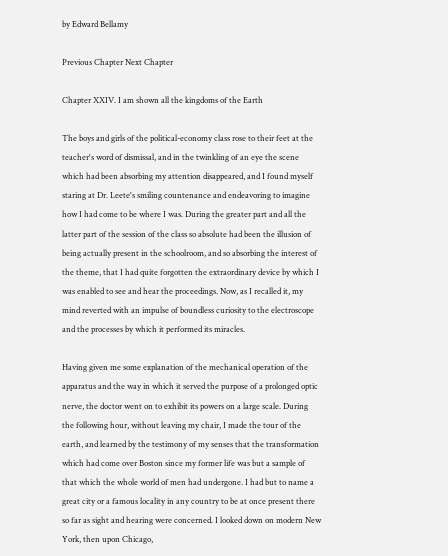by Edward Bellamy

Previous Chapter Next Chapter

Chapter XXIV. I am shown all the kingdoms of the Earth

The boys and girls of the political-economy class rose to their feet at the teacher's word of dismissal, and in the twinkling of an eye the scene which had been absorbing my attention disappeared, and I found myself staring at Dr. Leete's smiling countenance and endeavoring to imagine how I had come to be where I was. During the greater part and all the latter part of the session of the class so absolute had been the illusion of being actually present in the schoolroom, and so absorbing the interest of the theme, that I had quite forgotten the extraordinary device by which I was enabled to see and hear the proceedings. Now, as I recalled it, my mind reverted with an impulse of boundless curiosity to the electroscope and the processes by which it performed its miracles.

Having given me some explanation of the mechanical operation of the apparatus and the way in which it served the purpose of a prolonged optic nerve, the doctor went on to exhibit its powers on a large scale. During the following hour, without leaving my chair, I made the tour of the earth, and learned by the testimony of my senses that the transformation which had come over Boston since my former life was but a sample of that which the whole world of men had undergone. I had but to name a great city or a famous locality in any country to be at once present there so far as sight and hearing were concerned. I looked down on modern New York, then upon Chicago,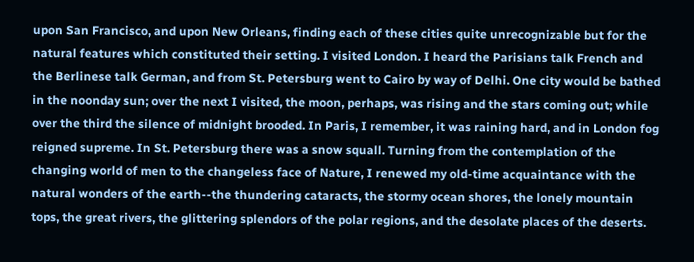upon San Francisco, and upon New Orleans, finding each of these cities quite unrecognizable but for the natural features which constituted their setting. I visited London. I heard the Parisians talk French and the Berlinese talk German, and from St. Petersburg went to Cairo by way of Delhi. One city would be bathed in the noonday sun; over the next I visited, the moon, perhaps, was rising and the stars coming out; while over the third the silence of midnight brooded. In Paris, I remember, it was raining hard, and in London fog reigned supreme. In St. Petersburg there was a snow squall. Turning from the contemplation of the changing world of men to the changeless face of Nature, I renewed my old-time acquaintance with the natural wonders of the earth--the thundering cataracts, the stormy ocean shores, the lonely mountain tops, the great rivers, the glittering splendors of the polar regions, and the desolate places of the deserts.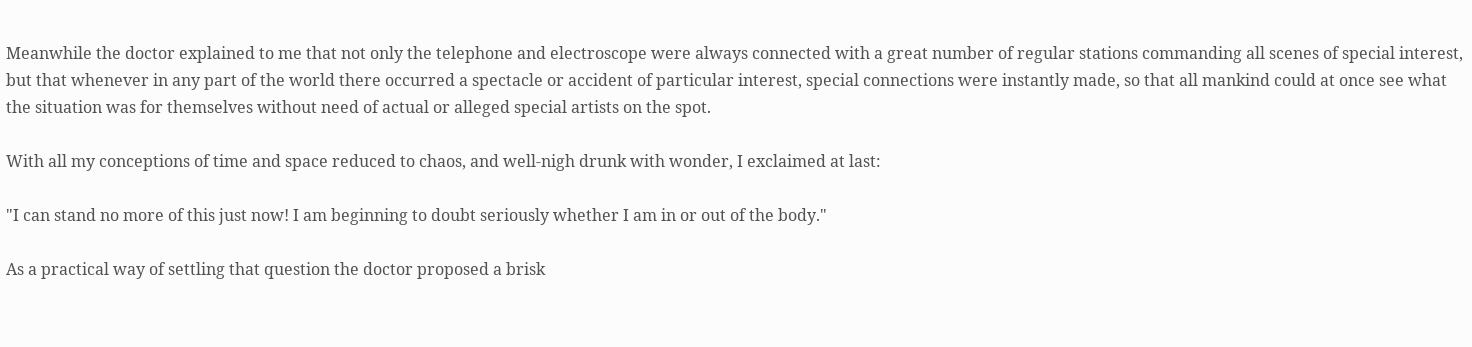Meanwhile the doctor explained to me that not only the telephone and electroscope were always connected with a great number of regular stations commanding all scenes of special interest, but that whenever in any part of the world there occurred a spectacle or accident of particular interest, special connections were instantly made, so that all mankind could at once see what the situation was for themselves without need of actual or alleged special artists on the spot.

With all my conceptions of time and space reduced to chaos, and well-nigh drunk with wonder, I exclaimed at last:

"I can stand no more of this just now! I am beginning to doubt seriously whether I am in or out of the body."

As a practical way of settling that question the doctor proposed a brisk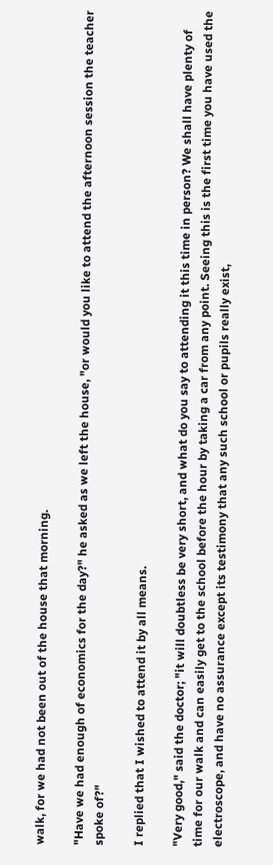walk, for we had not been out of the house that morning.

"Have we had enough of economics for the day?" he asked as we left the house, "or would you like to attend the afternoon session the teacher spoke of?"

I replied that I wished to attend it by all means.

"Very good," said the doctor; "it will doubtless be very short, and what do you say to attending it this time in person? We shall have plenty of time for our walk and can easily get to the school before the hour by taking a car from any point. Seeing this is the first time you have used the electroscope, and have no assurance except its testimony that any such school or pupils really exist,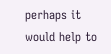perhaps it would help to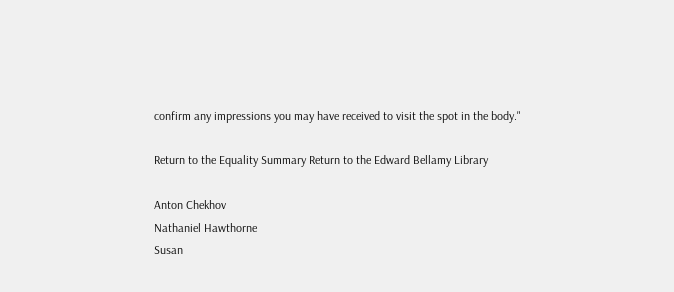confirm any impressions you may have received to visit the spot in the body."

Return to the Equality Summary Return to the Edward Bellamy Library

Anton Chekhov
Nathaniel Hawthorne
Susan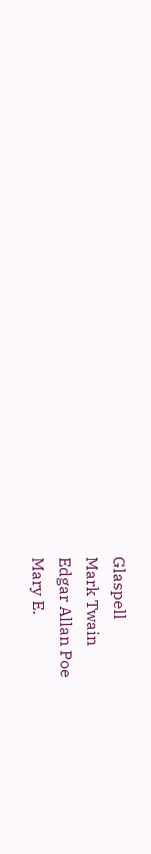Glaspell
Mark Twain
Edgar Allan Poe
Mary E.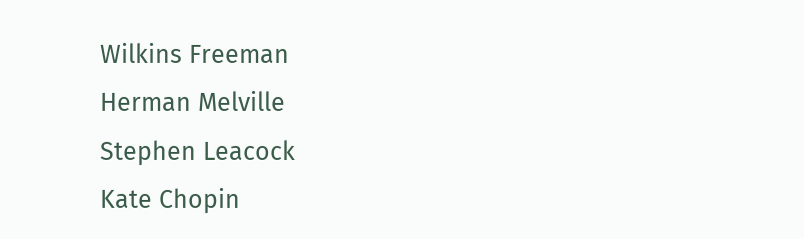Wilkins Freeman
Herman Melville
Stephen Leacock
Kate Chopin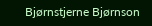Bjørnstjerne Bjørnson